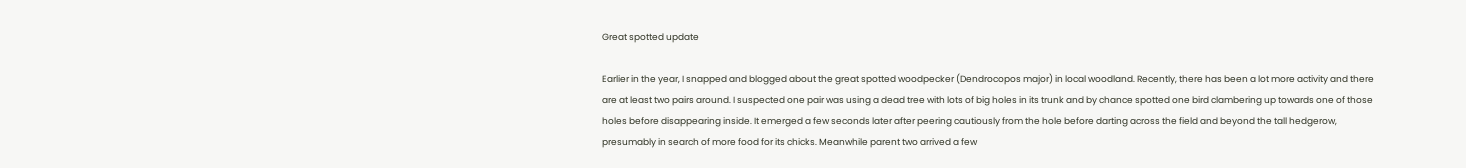Great spotted update

Earlier in the year, I snapped and blogged about the great spotted woodpecker (Dendrocopos major) in local woodland. Recently, there has been a lot more activity and there are at least two pairs around. I suspected one pair was using a dead tree with lots of big holes in its trunk and by chance spotted one bird clambering up towards one of those holes before disappearing inside. It emerged a few seconds later after peering cautiously from the hole before darting across the field and beyond the tall hedgerow, presumably in search of more food for its chicks. Meanwhile parent two arrived a few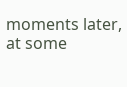moments later, at some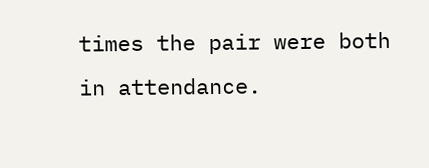times the pair were both in attendance.